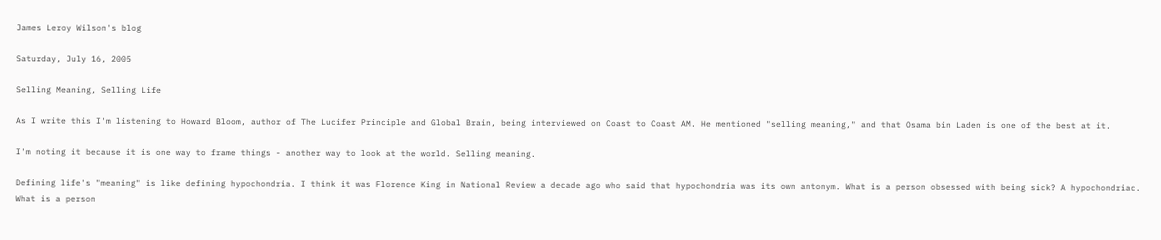James Leroy Wilson's blog

Saturday, July 16, 2005

Selling Meaning, Selling Life

As I write this I'm listening to Howard Bloom, author of The Lucifer Principle and Global Brain, being interviewed on Coast to Coast AM. He mentioned "selling meaning," and that Osama bin Laden is one of the best at it.

I'm noting it because it is one way to frame things - another way to look at the world. Selling meaning.

Defining life's "meaning" is like defining hypochondria. I think it was Florence King in National Review a decade ago who said that hypochondria was its own antonym. What is a person obsessed with being sick? A hypochondriac. What is a person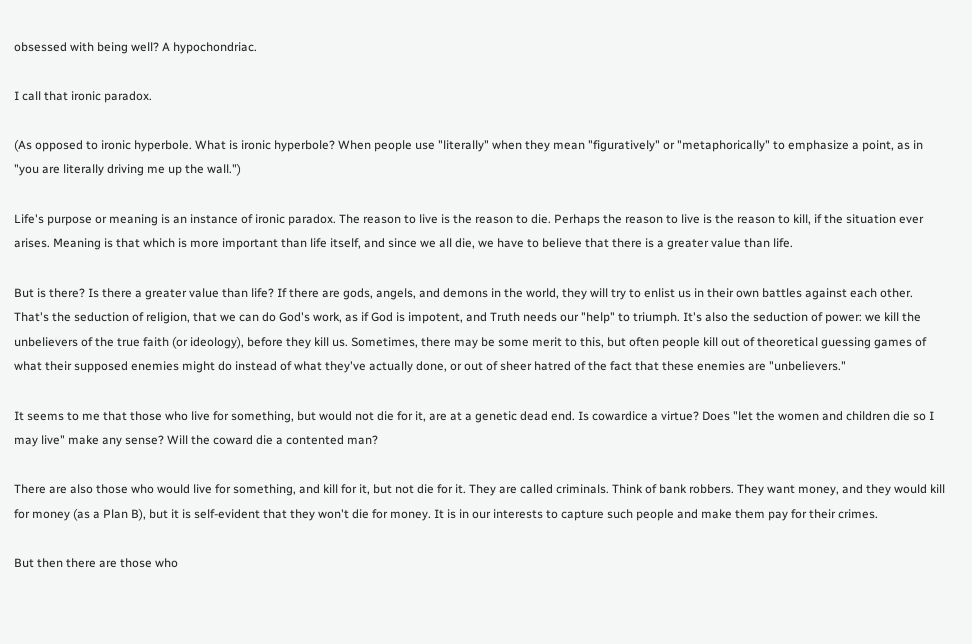obsessed with being well? A hypochondriac.

I call that ironic paradox.

(As opposed to ironic hyperbole. What is ironic hyperbole? When people use "literally" when they mean "figuratively" or "metaphorically" to emphasize a point, as in "you are literally driving me up the wall.")

Life's purpose or meaning is an instance of ironic paradox. The reason to live is the reason to die. Perhaps the reason to live is the reason to kill, if the situation ever arises. Meaning is that which is more important than life itself, and since we all die, we have to believe that there is a greater value than life.

But is there? Is there a greater value than life? If there are gods, angels, and demons in the world, they will try to enlist us in their own battles against each other. That's the seduction of religion, that we can do God's work, as if God is impotent, and Truth needs our "help" to triumph. It's also the seduction of power: we kill the unbelievers of the true faith (or ideology), before they kill us. Sometimes, there may be some merit to this, but often people kill out of theoretical guessing games of what their supposed enemies might do instead of what they've actually done, or out of sheer hatred of the fact that these enemies are "unbelievers."

It seems to me that those who live for something, but would not die for it, are at a genetic dead end. Is cowardice a virtue? Does "let the women and children die so I may live" make any sense? Will the coward die a contented man?

There are also those who would live for something, and kill for it, but not die for it. They are called criminals. Think of bank robbers. They want money, and they would kill for money (as a Plan B), but it is self-evident that they won't die for money. It is in our interests to capture such people and make them pay for their crimes.

But then there are those who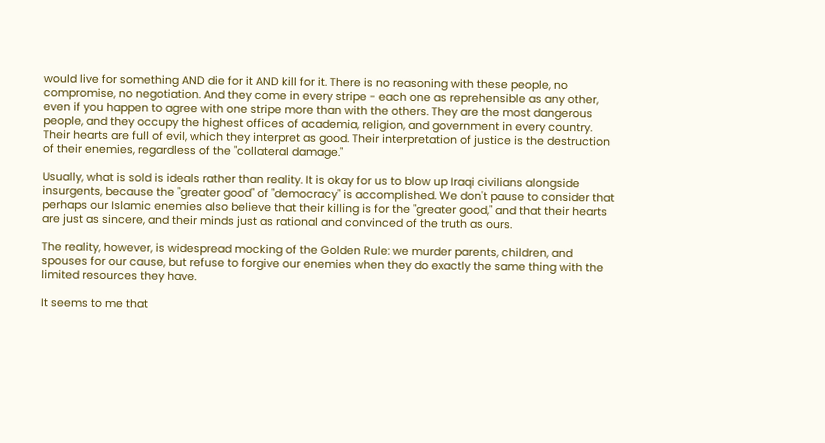would live for something AND die for it AND kill for it. There is no reasoning with these people, no compromise, no negotiation. And they come in every stripe - each one as reprehensible as any other, even if you happen to agree with one stripe more than with the others. They are the most dangerous people, and they occupy the highest offices of academia, religion, and government in every country. Their hearts are full of evil, which they interpret as good. Their interpretation of justice is the destruction of their enemies, regardless of the "collateral damage."

Usually, what is sold is ideals rather than reality. It is okay for us to blow up Iraqi civilians alongside insurgents, because the "greater good" of "democracy" is accomplished. We don't pause to consider that perhaps our Islamic enemies also believe that their killing is for the "greater good," and that their hearts are just as sincere, and their minds just as rational and convinced of the truth as ours.

The reality, however, is widespread mocking of the Golden Rule: we murder parents, children, and spouses for our cause, but refuse to forgive our enemies when they do exactly the same thing with the limited resources they have.

It seems to me that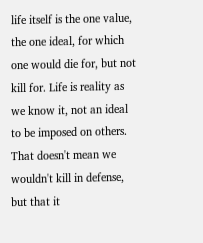life itself is the one value, the one ideal, for which one would die for, but not kill for. Life is reality as we know it, not an ideal to be imposed on others. That doesn't mean we wouldn't kill in defense, but that it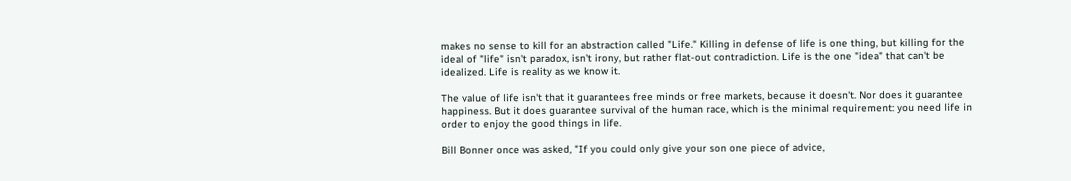makes no sense to kill for an abstraction called "Life." Killing in defense of life is one thing, but killing for the ideal of "life" isn't paradox, isn't irony, but rather flat-out contradiction. Life is the one "idea" that can't be idealized. Life is reality as we know it.

The value of life isn't that it guarantees free minds or free markets, because it doesn't. Nor does it guarantee happiness. But it does guarantee survival of the human race, which is the minimal requirement: you need life in order to enjoy the good things in life.

Bill Bonner once was asked, "If you could only give your son one piece of advice,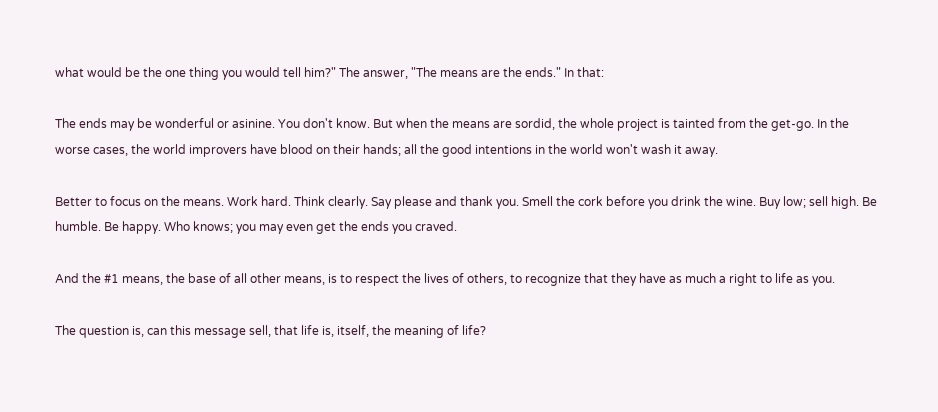what would be the one thing you would tell him?" The answer, "The means are the ends." In that:

The ends may be wonderful or asinine. You don't know. But when the means are sordid, the whole project is tainted from the get-go. In the worse cases, the world improvers have blood on their hands; all the good intentions in the world won't wash it away.

Better to focus on the means. Work hard. Think clearly. Say please and thank you. Smell the cork before you drink the wine. Buy low; sell high. Be humble. Be happy. Who knows; you may even get the ends you craved.

And the #1 means, the base of all other means, is to respect the lives of others, to recognize that they have as much a right to life as you.

The question is, can this message sell, that life is, itself, the meaning of life?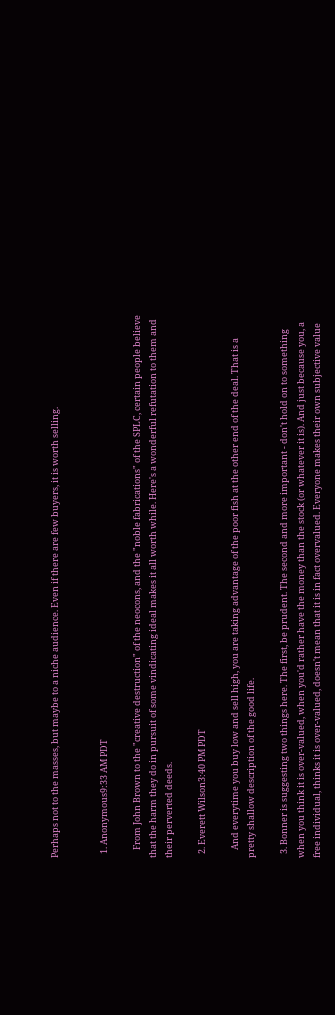Perhaps not to the masses, but maybe to a niche audience. Even if there are few buyers, it is worth selling.


  1. Anonymous9:33 AM PDT

    From John Brown to the "creative destruction" of the neocons, and the "noble fabrications" of the SPLC, certain people believe that the harm they do in pursuit of some vindicating ideal makes it all worth while. Here's a wonderful refutation to them and their perverted deeds.

  2. Everett Wilson3:40 PM PDT

    And everytime you buy low and sell high, you are taking advantage of the poor fish at the other end of the deal. That is a pretty shallow description of the good life.

  3. Bonner is suggesting two things here. The first, be prudent. The second and more important - don't hold on to something when you think it is over-valued, when you'd rather have the money than the stock (or whatever it is). And just because you, a free individual, thinks it is over-valued, doesn't mean that it is in fact overvalued. Everyone makes their own subjective value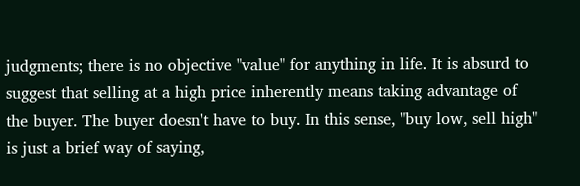judgments; there is no objective "value" for anything in life. It is absurd to suggest that selling at a high price inherently means taking advantage of the buyer. The buyer doesn't have to buy. In this sense, "buy low, sell high" is just a brief way of saying,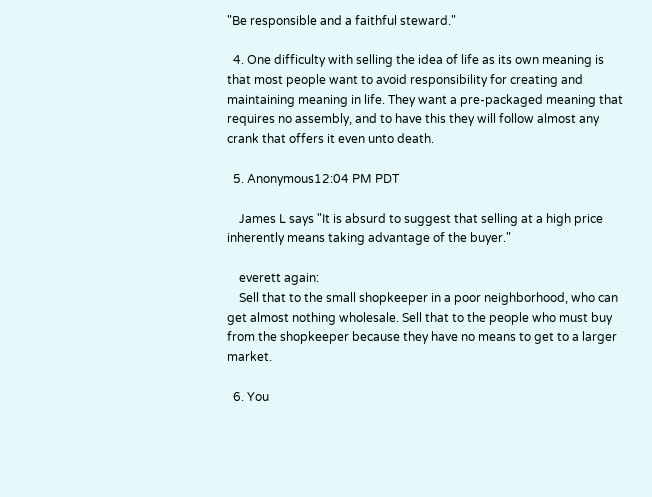"Be responsible and a faithful steward."

  4. One difficulty with selling the idea of life as its own meaning is that most people want to avoid responsibility for creating and maintaining meaning in life. They want a pre-packaged meaning that requires no assembly, and to have this they will follow almost any crank that offers it even unto death.

  5. Anonymous12:04 PM PDT

    James L says "It is absurd to suggest that selling at a high price inherently means taking advantage of the buyer."

    everett again:
    Sell that to the small shopkeeper in a poor neighborhood, who can get almost nothing wholesale. Sell that to the people who must buy from the shopkeeper because they have no means to get to a larger market.

  6. You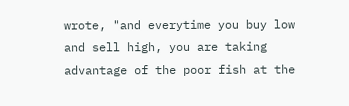wrote, "and everytime you buy low and sell high, you are taking advantage of the poor fish at the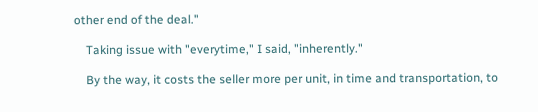other end of the deal."

    Taking issue with "everytime," I said, "inherently."

    By the way, it costs the seller more per unit, in time and transportation, to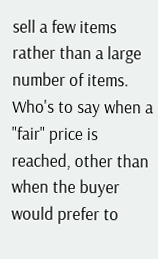sell a few items rather than a large number of items. Who's to say when a "fair" price is reached, other than when the buyer would prefer to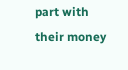part with their money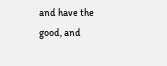and have the good, and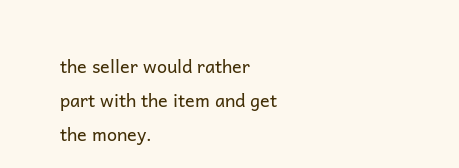the seller would rather part with the item and get the money.